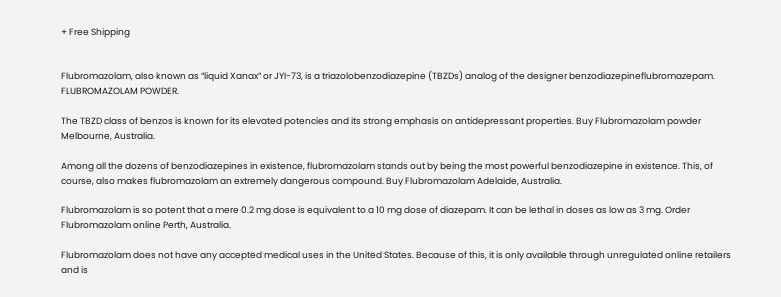+ Free Shipping


Flubromazolam, also known as “liquid Xanax” or JYI-73, is a triazolobenzodiazepine (TBZDs) analog of the designer benzodiazepineflubromazepam. FLUBROMAZOLAM POWDER.

The TBZD class of benzos is known for its elevated potencies and its strong emphasis on antidepressant properties. Buy Flubromazolam powder Melbourne, Australia.

Among all the dozens of benzodiazepines in existence, flubromazolam stands out by being the most powerful benzodiazepine in existence. This, of course, also makes flubromazolam an extremely dangerous compound. Buy Flubromazolam Adelaide, Australia.

Flubromazolam is so potent that a mere 0.2 mg dose is equivalent to a 10 mg dose of diazepam. It can be lethal in doses as low as 3 mg. Order Flubromazolam online Perth, Australia.

Flubromazolam does not have any accepted medical uses in the United States. Because of this, it is only available through unregulated online retailers and is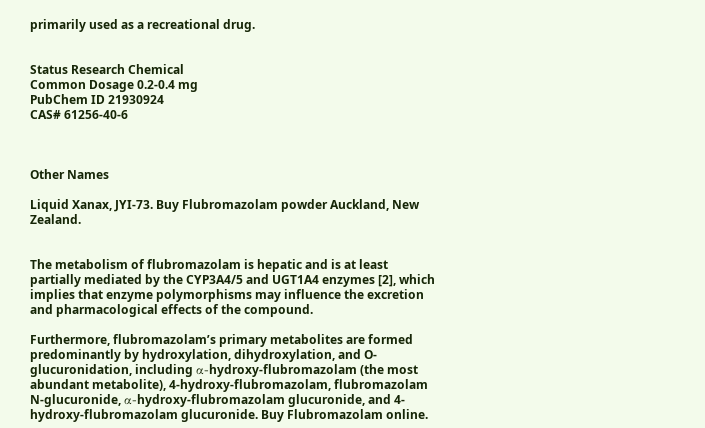primarily used as a recreational drug.


Status Research Chemical
Common Dosage 0.2-0.4 mg
PubChem ID 21930924
CAS# 61256-40-6



Other Names

Liquid Xanax, JYI-73. Buy Flubromazolam powder Auckland, New Zealand.


The metabolism of flubromazolam is hepatic and is at least partially mediated by the CYP3A4/5 and UGT1A4 enzymes [2], which implies that enzyme polymorphisms may influence the excretion and pharmacological effects of the compound.

Furthermore, flubromazolam’s primary metabolites are formed predominantly by hydroxylation, dihydroxylation, and O-glucuronidation, including α-hydroxy-flubromazolam (the most abundant metabolite), 4-hydroxy-flubromazolam, flubromazolam N-glucuronide, α-hydroxy-flubromazolam glucuronide, and 4-hydroxy-flubromazolam glucuronide. Buy Flubromazolam online.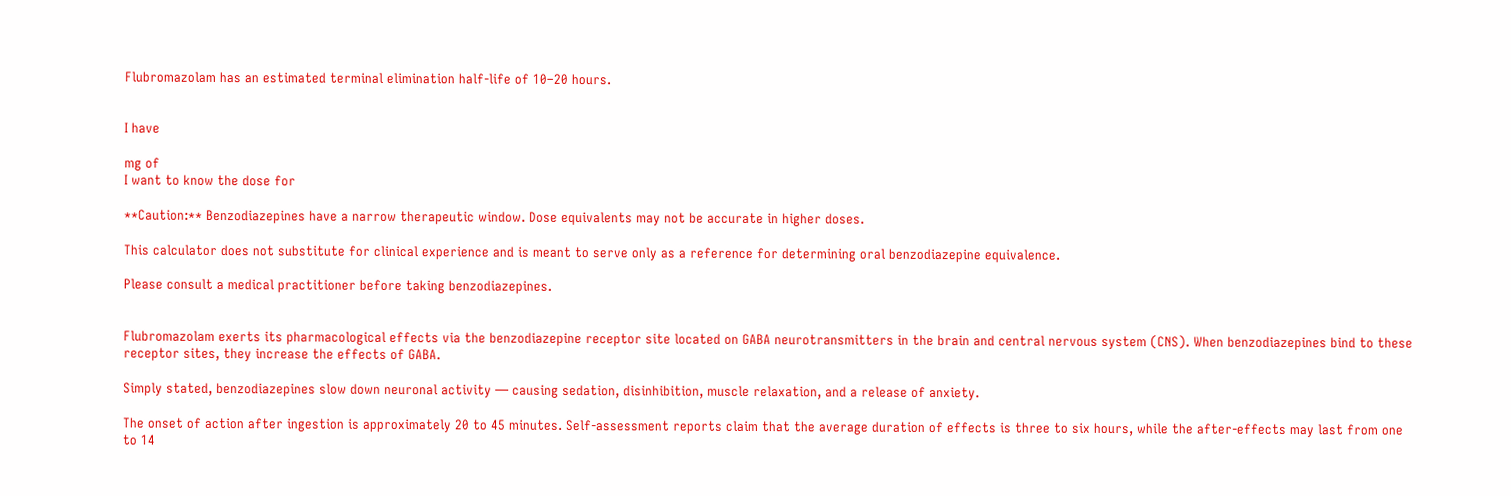Flubromazolam has an estimated terminal elimination half-life of 10–20 hours.


I have

mg of
I want to know the dose for

**Caution:** Benzodiazepines have a narrow therapeutic window. Dose equivalents may not be accurate in higher doses.

This calculator does not substitute for clinical experience and is meant to serve only as a reference for determining oral benzodiazepine equivalence.

Please consult a medical practitioner before taking benzodiazepines.


Flubromazolam exerts its pharmacological effects via the benzodiazepine receptor site located on GABA neurotransmitters in the brain and central nervous system (CNS). When benzodiazepines bind to these receptor sites, they increase the effects of GABA.

Simply stated, benzodiazepines slow down neuronal activity — causing sedation, disinhibition, muscle relaxation, and a release of anxiety.

The onset of action after ingestion is approximately 20 to 45 minutes. Self-assessment reports claim that the average duration of effects is three to six hours, while the after-effects may last from one to 14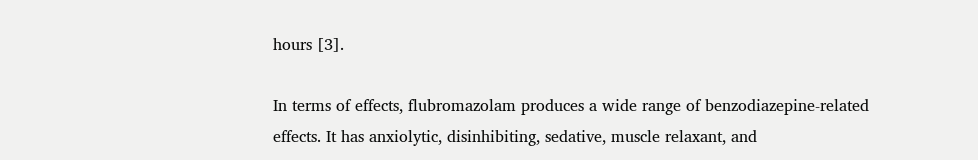hours [3].

In terms of effects, flubromazolam produces a wide range of benzodiazepine-related effects. It has anxiolytic, disinhibiting, sedative, muscle relaxant, and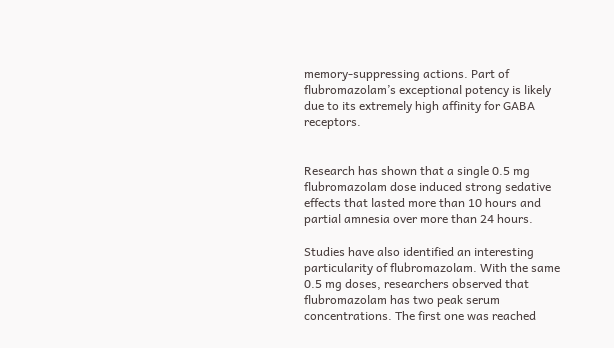memory-suppressing actions. Part of flubromazolam’s exceptional potency is likely due to its extremely high affinity for GABA receptors.


Research has shown that a single 0.5 mg flubromazolam dose induced strong sedative effects that lasted more than 10 hours and partial amnesia over more than 24 hours.

Studies have also identified an interesting particularity of flubromazolam. With the same 0.5 mg doses, researchers observed that flubromazolam has two peak serum concentrations. The first one was reached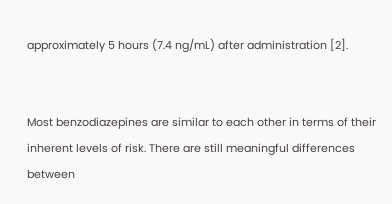approximately 5 hours (7.4 ng/mL) after administration [2].


Most benzodiazepines are similar to each other in terms of their inherent levels of risk. There are still meaningful differences between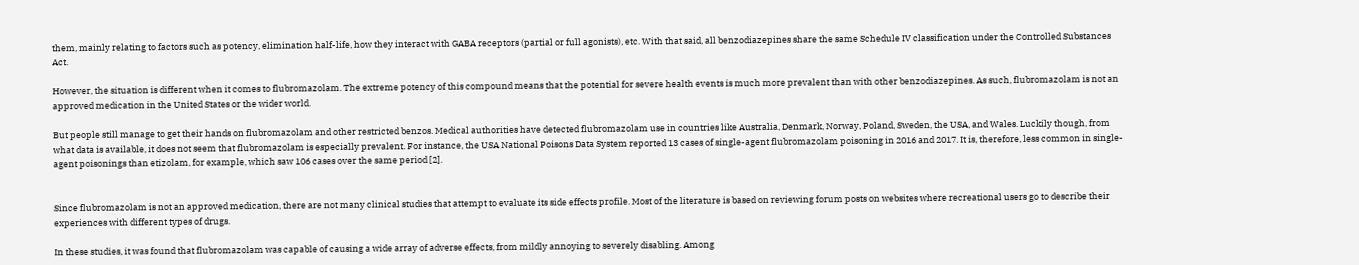them, mainly relating to factors such as potency, elimination half-life, how they interact with GABA receptors (partial or full agonists), etc. With that said, all benzodiazepines share the same Schedule IV classification under the Controlled Substances Act.

However, the situation is different when it comes to flubromazolam. The extreme potency of this compound means that the potential for severe health events is much more prevalent than with other benzodiazepines. As such, flubromazolam is not an approved medication in the United States or the wider world.

But people still manage to get their hands on flubromazolam and other restricted benzos. Medical authorities have detected flubromazolam use in countries like Australia, Denmark, Norway, Poland, Sweden, the USA, and Wales. Luckily though, from what data is available, it does not seem that flubromazolam is especially prevalent. For instance, the USA National Poisons Data System reported 13 cases of single-agent flubromazolam poisoning in 2016 and 2017. It is, therefore, less common in single-agent poisonings than etizolam, for example, which saw 106 cases over the same period [2].


Since flubromazolam is not an approved medication, there are not many clinical studies that attempt to evaluate its side effects profile. Most of the literature is based on reviewing forum posts on websites where recreational users go to describe their experiences with different types of drugs.

In these studies, it was found that flubromazolam was capable of causing a wide array of adverse effects, from mildly annoying to severely disabling. Among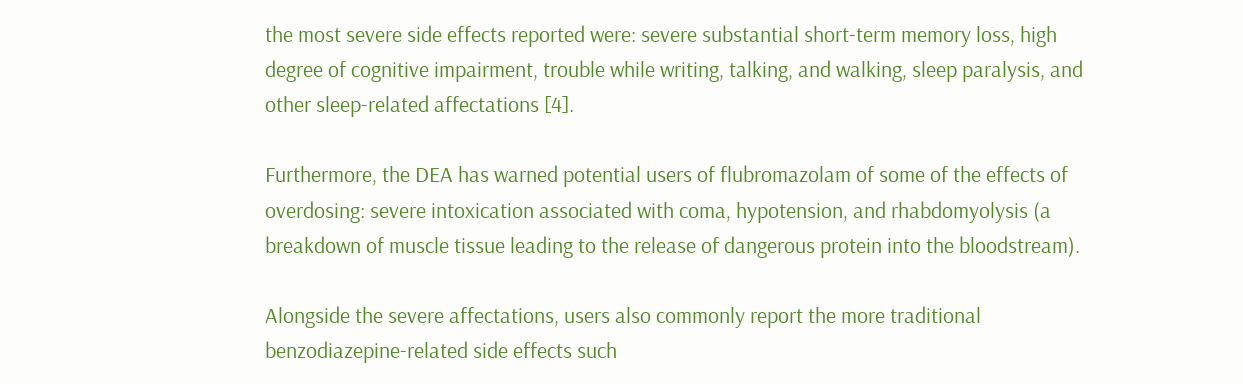the most severe side effects reported were: severe substantial short-term memory loss, high degree of cognitive impairment, trouble while writing, talking, and walking, sleep paralysis, and other sleep-related affectations [4].

Furthermore, the DEA has warned potential users of flubromazolam of some of the effects of overdosing: severe intoxication associated with coma, hypotension, and rhabdomyolysis (a breakdown of muscle tissue leading to the release of dangerous protein into the bloodstream).

Alongside the severe affectations, users also commonly report the more traditional benzodiazepine-related side effects such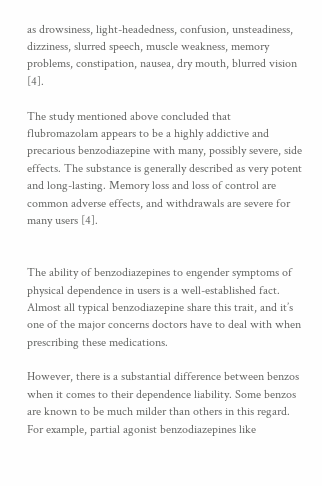as drowsiness, light-headedness, confusion, unsteadiness, dizziness, slurred speech, muscle weakness, memory problems, constipation, nausea, dry mouth, blurred vision [4].

The study mentioned above concluded that flubromazolam appears to be a highly addictive and precarious benzodiazepine with many, possibly severe, side effects. The substance is generally described as very potent and long-lasting. Memory loss and loss of control are common adverse effects, and withdrawals are severe for many users [4].


The ability of benzodiazepines to engender symptoms of physical dependence in users is a well-established fact. Almost all typical benzodiazepine share this trait, and it’s one of the major concerns doctors have to deal with when prescribing these medications.

However, there is a substantial difference between benzos when it comes to their dependence liability. Some benzos are known to be much milder than others in this regard. For example, partial agonist benzodiazepines like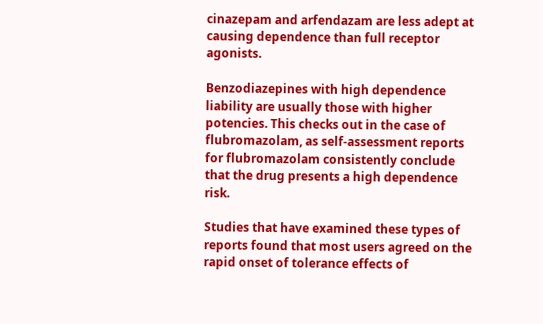cinazepam and arfendazam are less adept at causing dependence than full receptor agonists.

Benzodiazepines with high dependence liability are usually those with higher potencies. This checks out in the case of flubromazolam, as self-assessment reports for flubromazolam consistently conclude that the drug presents a high dependence risk.

Studies that have examined these types of reports found that most users agreed on the rapid onset of tolerance effects of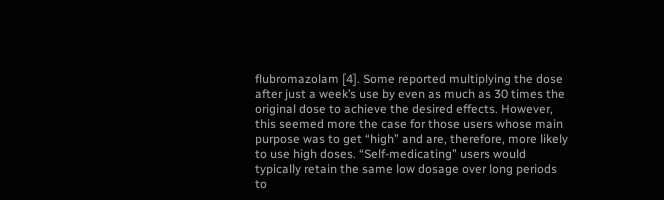flubromazolam [4]. Some reported multiplying the dose after just a week’s use by even as much as 30 times the original dose to achieve the desired effects. However, this seemed more the case for those users whose main purpose was to get “high” and are, therefore, more likely to use high doses. “Self-medicating” users would typically retain the same low dosage over long periods to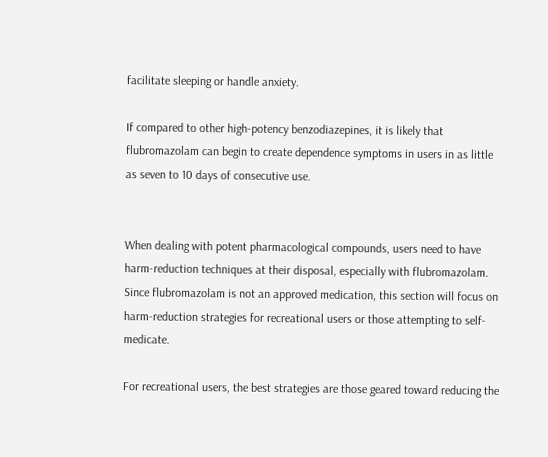facilitate sleeping or handle anxiety.

If compared to other high-potency benzodiazepines, it is likely that flubromazolam can begin to create dependence symptoms in users in as little as seven to 10 days of consecutive use.


When dealing with potent pharmacological compounds, users need to have harm-reduction techniques at their disposal, especially with flubromazolam. Since flubromazolam is not an approved medication, this section will focus on harm-reduction strategies for recreational users or those attempting to self-medicate.

For recreational users, the best strategies are those geared toward reducing the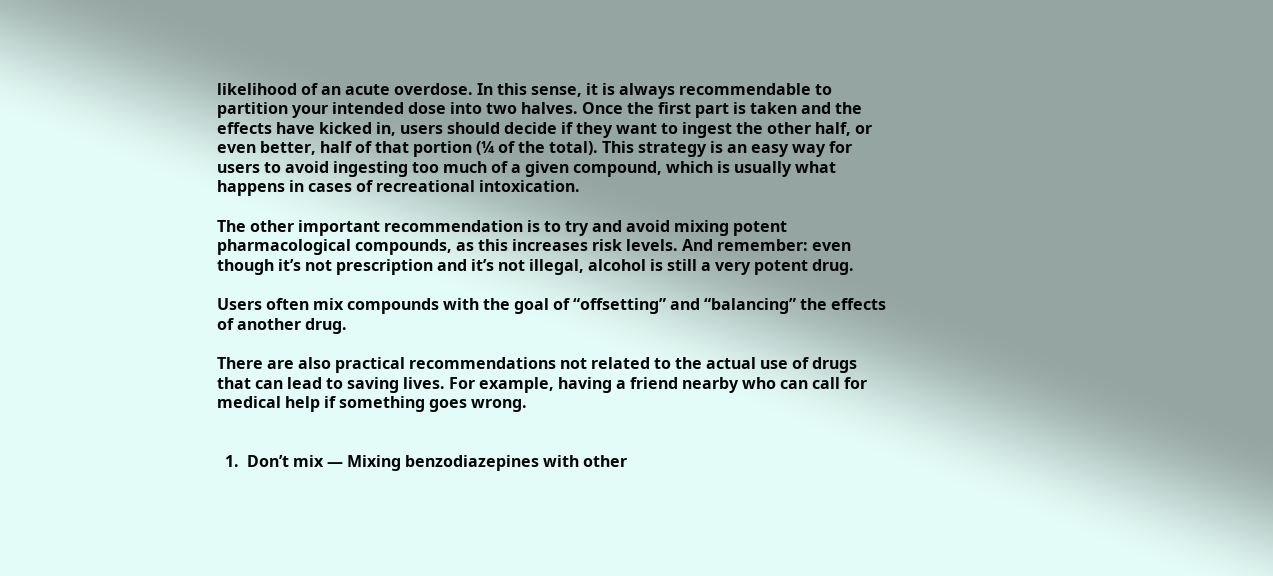likelihood of an acute overdose. In this sense, it is always recommendable to partition your intended dose into two halves. Once the first part is taken and the effects have kicked in, users should decide if they want to ingest the other half, or even better, half of that portion (¼ of the total). This strategy is an easy way for users to avoid ingesting too much of a given compound, which is usually what happens in cases of recreational intoxication.

The other important recommendation is to try and avoid mixing potent pharmacological compounds, as this increases risk levels. And remember: even though it’s not prescription and it’s not illegal, alcohol is still a very potent drug.

Users often mix compounds with the goal of “offsetting” and “balancing” the effects of another drug.

There are also practical recommendations not related to the actual use of drugs that can lead to saving lives. For example, having a friend nearby who can call for medical help if something goes wrong.


  1.  Don’t mix — Mixing benzodiazepines with other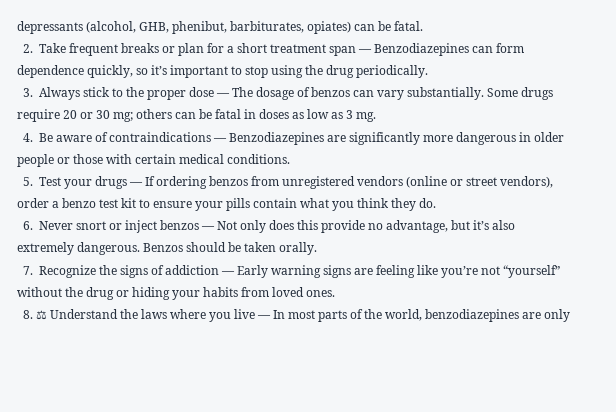depressants (alcohol, GHB, phenibut, barbiturates, opiates) can be fatal.
  2.  Take frequent breaks or plan for a short treatment span — Benzodiazepines can form dependence quickly, so it’s important to stop using the drug periodically.
  3.  Always stick to the proper dose — The dosage of benzos can vary substantially. Some drugs require 20 or 30 mg; others can be fatal in doses as low as 3 mg.
  4.  Be aware of contraindications — Benzodiazepines are significantly more dangerous in older people or those with certain medical conditions.
  5.  Test your drugs — If ordering benzos from unregistered vendors (online or street vendors), order a benzo test kit to ensure your pills contain what you think they do.
  6.  Never snort or inject benzos — Not only does this provide no advantage, but it’s also extremely dangerous. Benzos should be taken orally.
  7.  Recognize the signs of addiction — Early warning signs are feeling like you’re not “yourself” without the drug or hiding your habits from loved ones.
  8. ⚖ Understand the laws where you live — In most parts of the world, benzodiazepines are only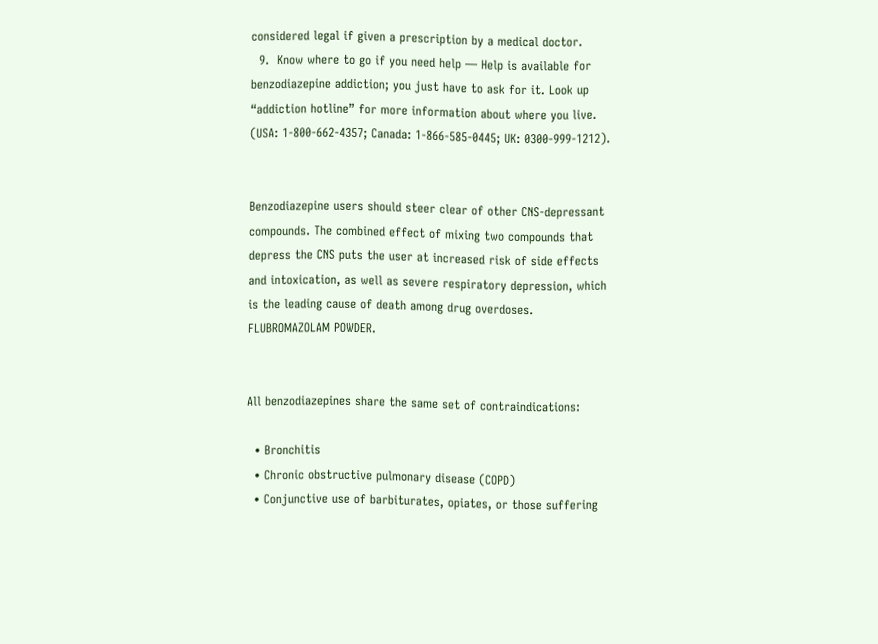considered legal if given a prescription by a medical doctor.
  9.  Know where to go if you need help — Help is available for benzodiazepine addiction; you just have to ask for it. Look up “addiction hotline” for more information about where you live. (USA: 1-800-662-4357; Canada: 1-866-585-0445; UK: 0300-999-1212).


Benzodiazepine users should steer clear of other CNS-depressant compounds. The combined effect of mixing two compounds that depress the CNS puts the user at increased risk of side effects and intoxication, as well as severe respiratory depression, which is the leading cause of death among drug overdoses. FLUBROMAZOLAM POWDER.


All benzodiazepines share the same set of contraindications:

  • Bronchitis
  • Chronic obstructive pulmonary disease (COPD)
  • Conjunctive use of barbiturates, opiates, or those suffering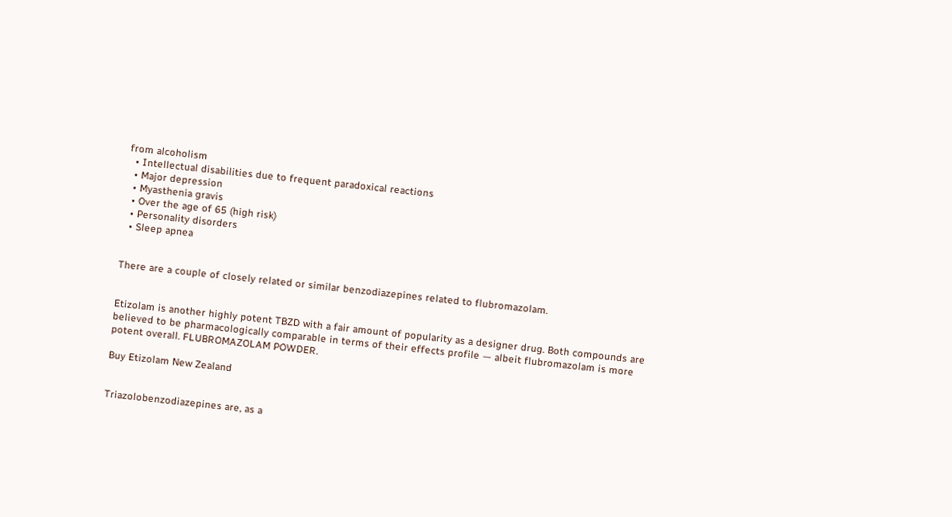from alcoholism
  • Intellectual disabilities due to frequent paradoxical reactions
  • Major depression
  • Myasthenia gravis
  • Over the age of 65 (high risk)
  • Personality disorders
  • Sleep apnea


There are a couple of closely related or similar benzodiazepines related to flubromazolam.


Etizolam is another highly potent TBZD with a fair amount of popularity as a designer drug. Both compounds are believed to be pharmacologically comparable in terms of their effects profile — albeit flubromazolam is more potent overall. FLUBROMAZOLAM POWDER.

Buy Etizolam New Zealand


Triazolobenzodiazepines are, as a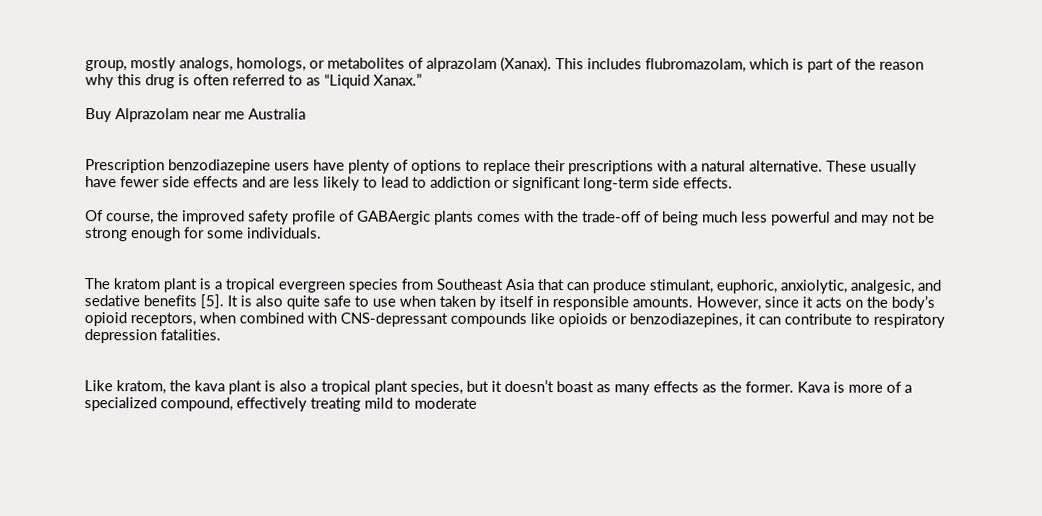group, mostly analogs, homologs, or metabolites of alprazolam (Xanax). This includes flubromazolam, which is part of the reason why this drug is often referred to as “Liquid Xanax.”

Buy Alprazolam near me Australia


Prescription benzodiazepine users have plenty of options to replace their prescriptions with a natural alternative. These usually have fewer side effects and are less likely to lead to addiction or significant long-term side effects.

Of course, the improved safety profile of GABAergic plants comes with the trade-off of being much less powerful and may not be strong enough for some individuals.


The kratom plant is a tropical evergreen species from Southeast Asia that can produce stimulant, euphoric, anxiolytic, analgesic, and sedative benefits [5]. It is also quite safe to use when taken by itself in responsible amounts. However, since it acts on the body’s opioid receptors, when combined with CNS-depressant compounds like opioids or benzodiazepines, it can contribute to respiratory depression fatalities.


Like kratom, the kava plant is also a tropical plant species, but it doesn’t boast as many effects as the former. Kava is more of a specialized compound, effectively treating mild to moderate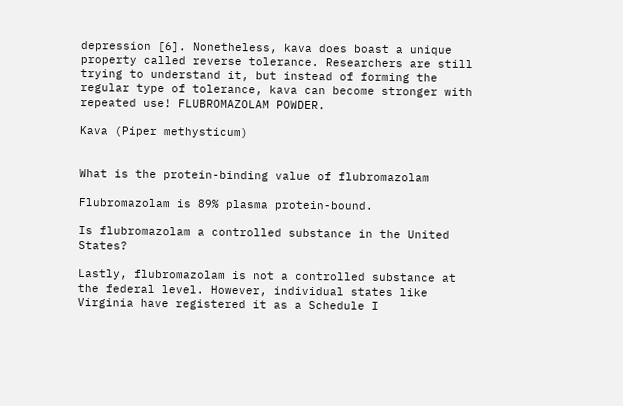depression [6]. Nonetheless, kava does boast a unique property called reverse tolerance. Researchers are still trying to understand it, but instead of forming the regular type of tolerance, kava can become stronger with repeated use! FLUBROMAZOLAM POWDER.

Kava (Piper methysticum)


What is the protein-binding value of flubromazolam

Flubromazolam is 89% plasma protein-bound.

Is flubromazolam a controlled substance in the United States?

Lastly, flubromazolam is not a controlled substance at the federal level. However, individual states like Virginia have registered it as a Schedule I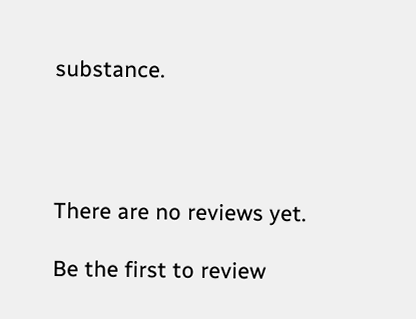substance.




There are no reviews yet.

Be the first to review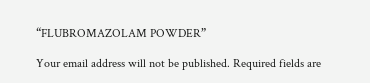“FLUBROMAZOLAM POWDER”

Your email address will not be published. Required fields are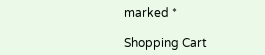marked *

Shopping Cart